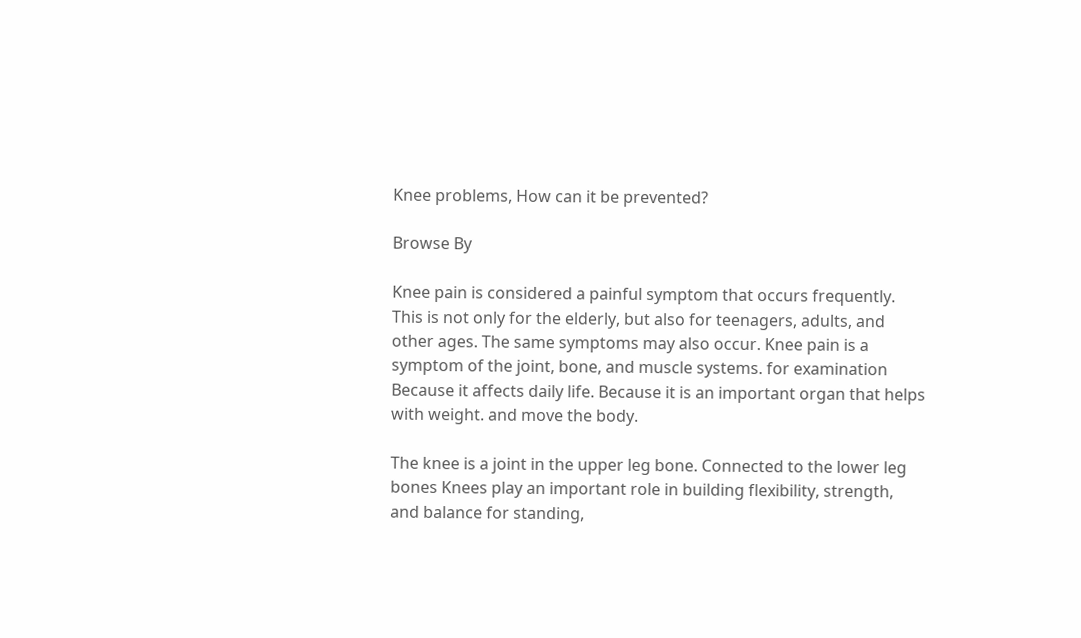Knee problems, How can it be prevented?

Browse By

Knee pain is considered a painful symptom that occurs frequently. This is not only for the elderly, but also for teenagers, adults, and other ages. The same symptoms may also occur. Knee pain is a symptom of the joint, bone, and muscle systems. for examination Because it affects daily life. Because it is an important organ that helps with weight. and move the body.

The knee is a joint in the upper leg bone. Connected to the lower leg bones Knees play an important role in building flexibility, strength, and balance for standing,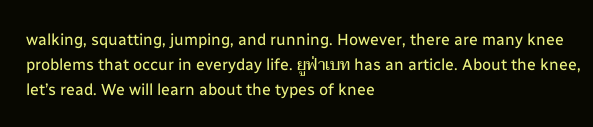walking, squatting, jumping, and running. However, there are many knee problems that occur in everyday life. ยูฟ่าเบท has an article. About the knee, let’s read. We will learn about the types of knee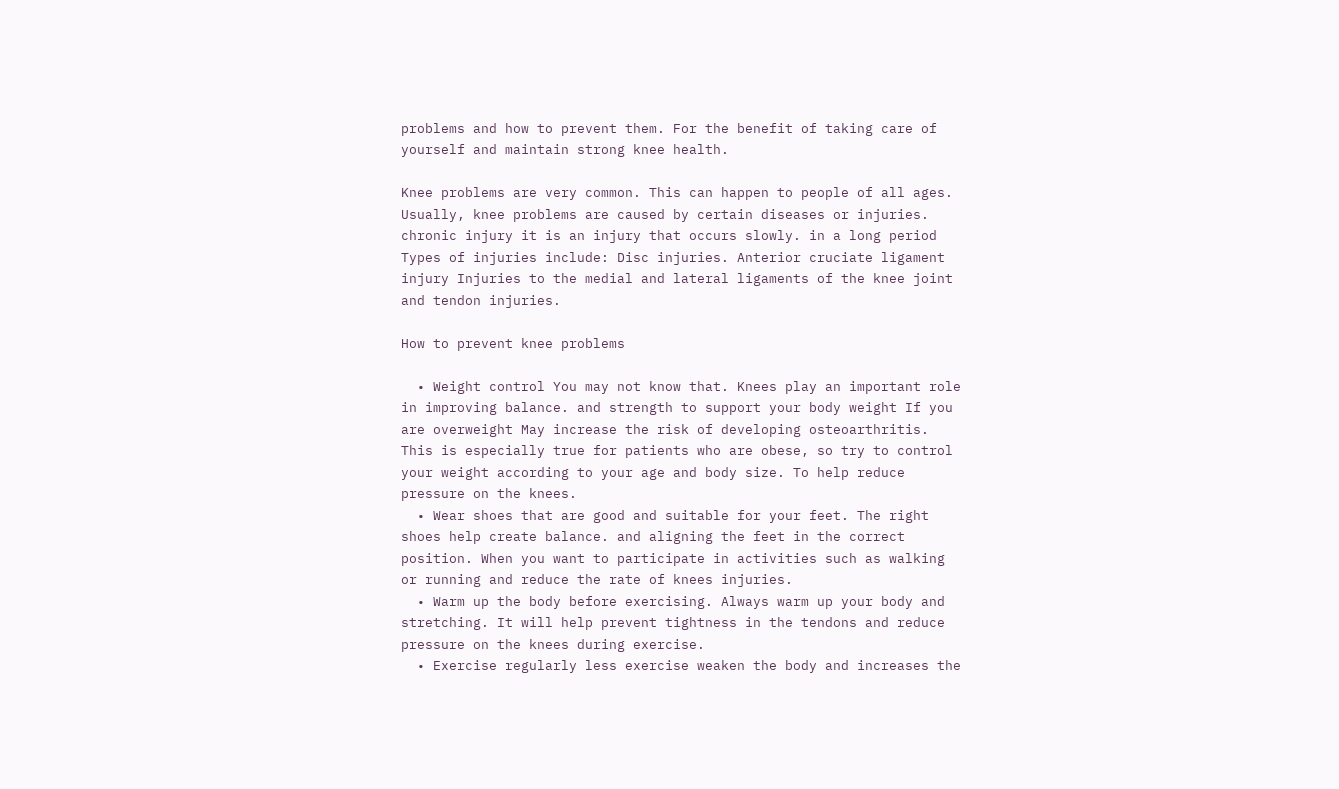problems and how to prevent them. For the benefit of taking care of yourself and maintain strong knee health.

Knee problems are very common. This can happen to people of all ages. Usually, knee problems are caused by certain diseases or injuries. chronic injury it is an injury that occurs slowly. in a long period Types of injuries include: Disc injuries. Anterior cruciate ligament injury Injuries to the medial and lateral ligaments of the knee joint and tendon injuries.

How to prevent knee problems

  • Weight control You may not know that. Knees play an important role in improving balance. and strength to support your body weight If you are overweight May increase the risk of developing osteoarthritis. This is especially true for patients who are obese, so try to control your weight according to your age and body size. To help reduce pressure on the knees.
  • Wear shoes that are good and suitable for your feet. The right shoes help create balance. and aligning the feet in the correct position. When you want to participate in activities such as walking or running and reduce the rate of knees injuries.
  • Warm up the body before exercising. Always warm up your body and stretching. It will help prevent tightness in the tendons and reduce pressure on the knees during exercise.
  • Exercise regularly less exercise weaken the body and increases the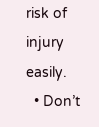risk of injury easily.
  • Don’t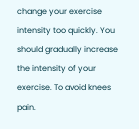change your exercise intensity too quickly. You should gradually increase the intensity of your exercise. To avoid knees pain.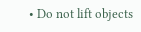• Do not lift objects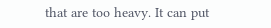that are too heavy. It can put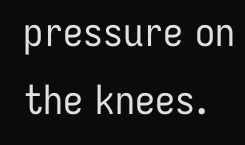pressure on the knees.